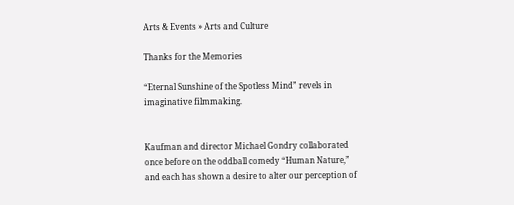Arts & Events » Arts and Culture

Thanks for the Memories

“Eternal Sunshine of the Spotless Mind” revels in imaginative filmmaking.


Kaufman and director Michael Gondry collaborated once before on the oddball comedy “Human Nature,” and each has shown a desire to alter our perception of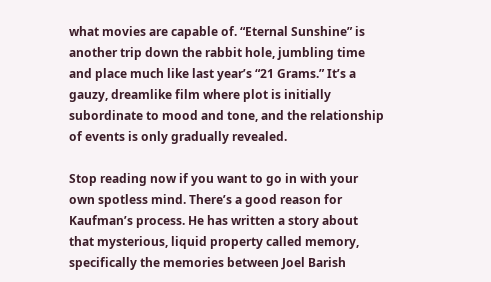what movies are capable of. “Eternal Sunshine” is another trip down the rabbit hole, jumbling time and place much like last year’s “21 Grams.” It’s a gauzy, dreamlike film where plot is initially subordinate to mood and tone, and the relationship of events is only gradually revealed.

Stop reading now if you want to go in with your own spotless mind. There’s a good reason for Kaufman’s process. He has written a story about that mysterious, liquid property called memory, specifically the memories between Joel Barish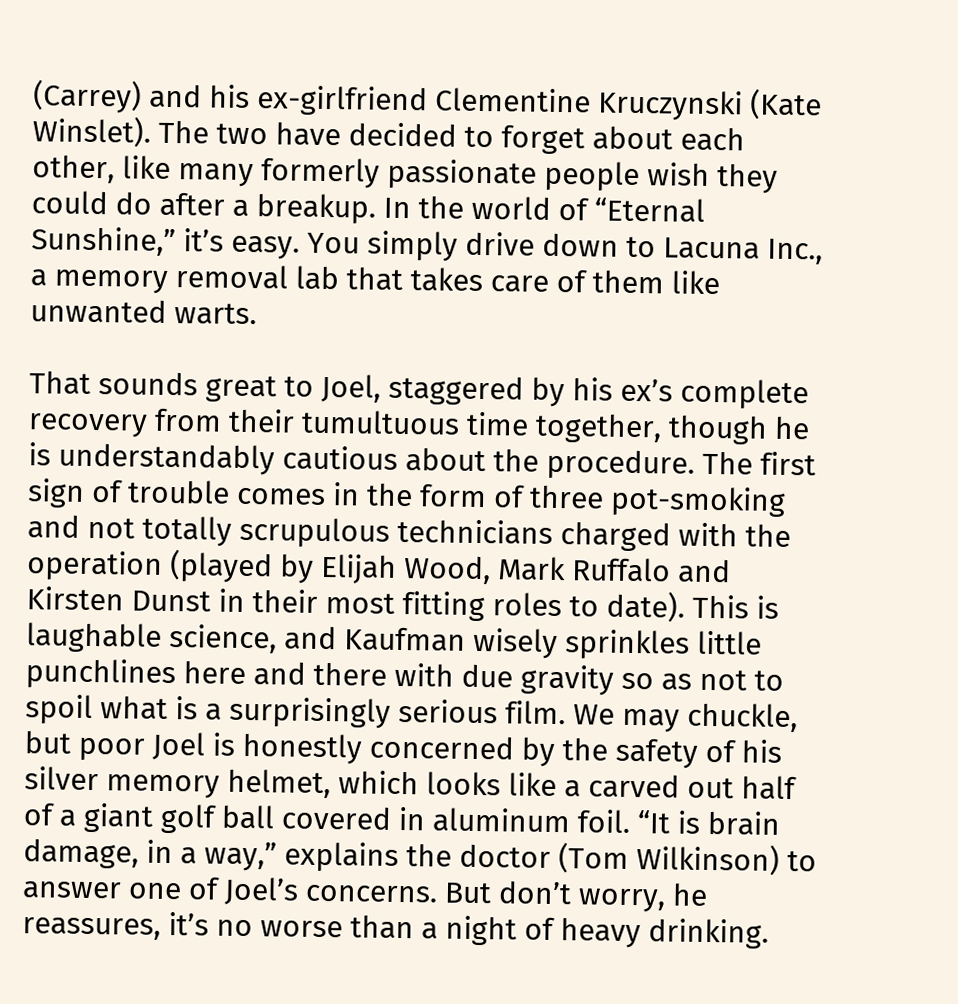(Carrey) and his ex-girlfriend Clementine Kruczynski (Kate Winslet). The two have decided to forget about each other, like many formerly passionate people wish they could do after a breakup. In the world of “Eternal Sunshine,” it’s easy. You simply drive down to Lacuna Inc., a memory removal lab that takes care of them like unwanted warts.

That sounds great to Joel, staggered by his ex’s complete recovery from their tumultuous time together, though he is understandably cautious about the procedure. The first sign of trouble comes in the form of three pot-smoking and not totally scrupulous technicians charged with the operation (played by Elijah Wood, Mark Ruffalo and Kirsten Dunst in their most fitting roles to date). This is laughable science, and Kaufman wisely sprinkles little punchlines here and there with due gravity so as not to spoil what is a surprisingly serious film. We may chuckle, but poor Joel is honestly concerned by the safety of his silver memory helmet, which looks like a carved out half of a giant golf ball covered in aluminum foil. “It is brain damage, in a way,” explains the doctor (Tom Wilkinson) to answer one of Joel’s concerns. But don’t worry, he reassures, it’s no worse than a night of heavy drinking.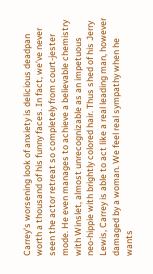Carrey’s worsening look of anxiety is delicious deadpan worth a thousand of his funny faces. In fact, we’ve never seen the actor retreat so completely from court-jester mode. He even manages to achieve a believable chemistry with Winslet, almost unrecognizable as an impetuous neo-hippie with brightly colored hair. Thus shed of his Jerry Lewis, Carrey is able to act like a real leading man, however damaged by a woman. We feel real sympathy when he wants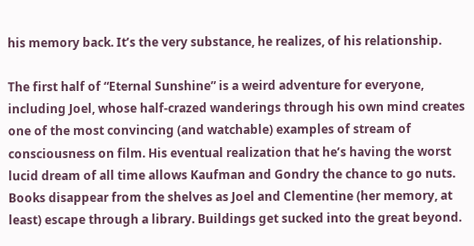his memory back. It’s the very substance, he realizes, of his relationship.

The first half of “Eternal Sunshine” is a weird adventure for everyone, including Joel, whose half-crazed wanderings through his own mind creates one of the most convincing (and watchable) examples of stream of consciousness on film. His eventual realization that he’s having the worst lucid dream of all time allows Kaufman and Gondry the chance to go nuts. Books disappear from the shelves as Joel and Clementine (her memory, at least) escape through a library. Buildings get sucked into the great beyond.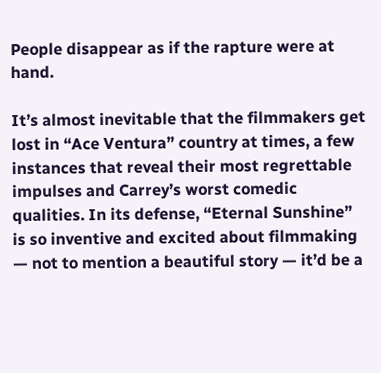People disappear as if the rapture were at hand.

It’s almost inevitable that the filmmakers get lost in “Ace Ventura” country at times, a few instances that reveal their most regrettable impulses and Carrey’s worst comedic qualities. In its defense, “Eternal Sunshine” is so inventive and excited about filmmaking — not to mention a beautiful story — it’d be a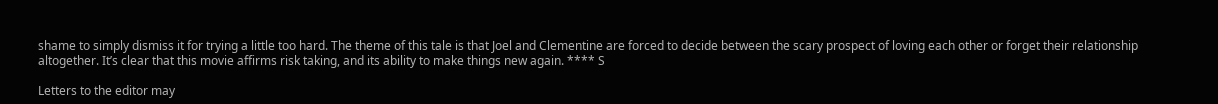shame to simply dismiss it for trying a little too hard. The theme of this tale is that Joel and Clementine are forced to decide between the scary prospect of loving each other or forget their relationship altogether. It’s clear that this movie affirms risk taking, and its ability to make things new again. **** S

Letters to the editor may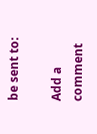be sent to:

Add a comment